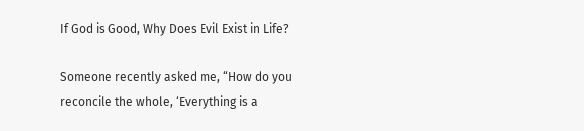If God is Good, Why Does Evil Exist in Life?

Someone recently asked me, “How do you reconcile the whole, ‘Everything is a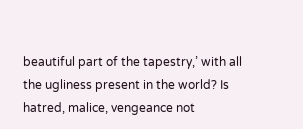beautiful part of the tapestry,’ with all the ugliness present in the world? Is hatred, malice, vengeance not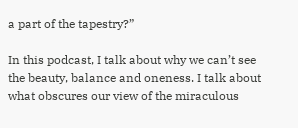a part of the tapestry?”

In this podcast, I talk about why we can’t see the beauty, balance and oneness. I talk about what obscures our view of the miraculous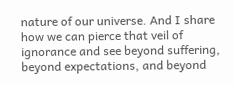nature of our universe. And I share how we can pierce that veil of ignorance and see beyond suffering, beyond expectations, and beyond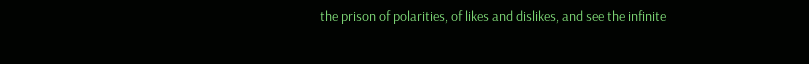the prison of polarities, of likes and dislikes, and see the infinite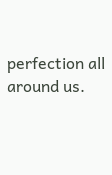perfection all around us.